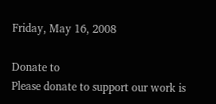Friday, May 16, 2008

Donate to
Please donate to support our work is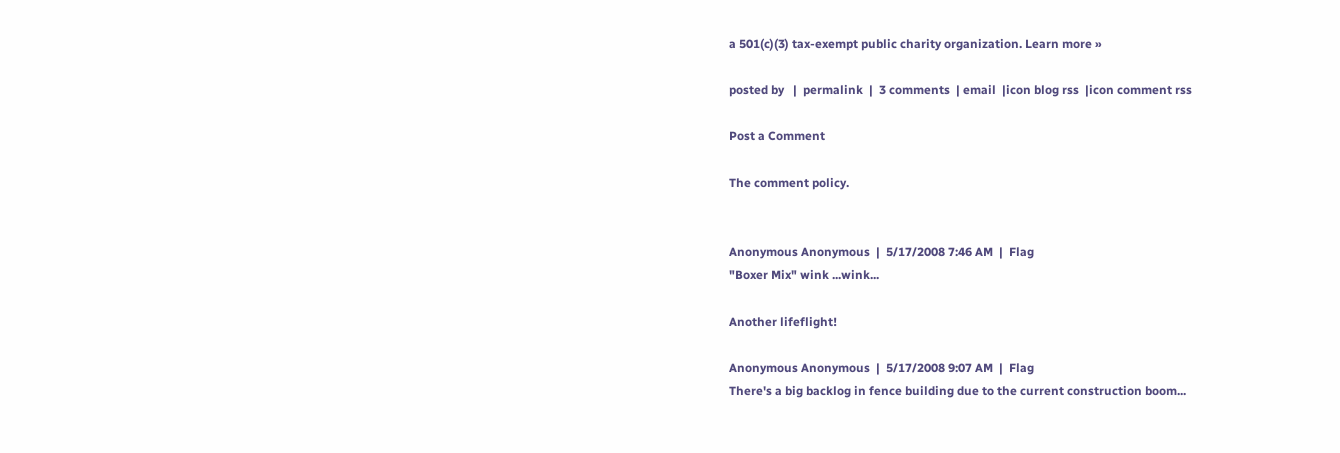a 501(c)(3) tax-exempt public charity organization. Learn more »

posted by   |  permalink  |  3 comments  | email  |icon blog rss  |icon comment rss

Post a Comment

The comment policy.


Anonymous Anonymous  |  5/17/2008 7:46 AM  |  Flag
"Boxer Mix" wink ...wink...

Another lifeflight!

Anonymous Anonymous  |  5/17/2008 9:07 AM  |  Flag
There's a big backlog in fence building due to the current construction boom...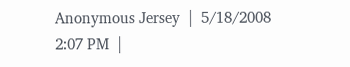Anonymous Jersey  |  5/18/2008 2:07 PM  |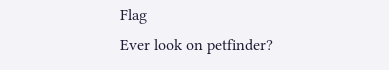Flag
Ever look on petfinder?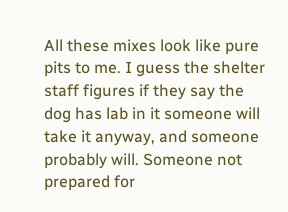All these mixes look like pure pits to me. I guess the shelter staff figures if they say the dog has lab in it someone will take it anyway, and someone probably will. Someone not prepared for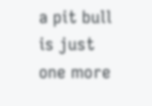a pit bull is just one more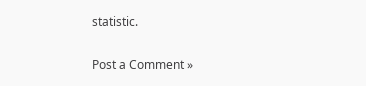statistic.

Post a Comment »